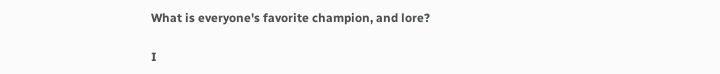What is everyone's favorite champion, and lore?

I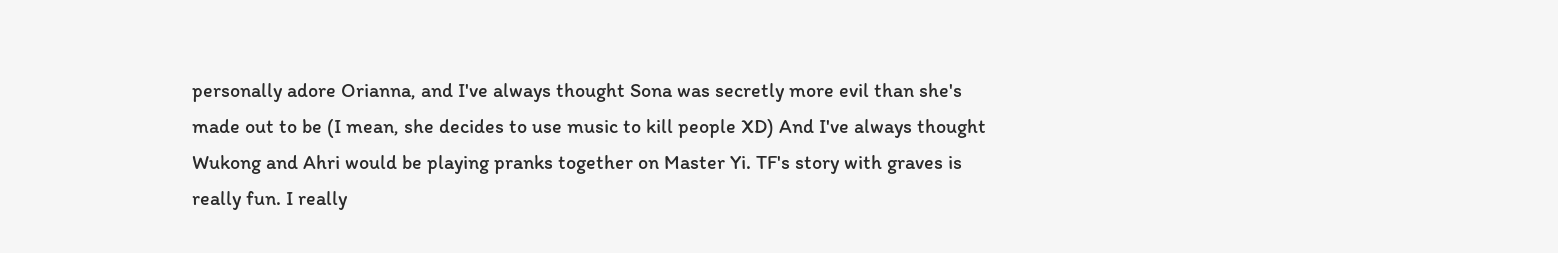personally adore Orianna, and I've always thought Sona was secretly more evil than she's made out to be (I mean, she decides to use music to kill people XD) And I've always thought Wukong and Ahri would be playing pranks together on Master Yi. TF's story with graves is really fun. I really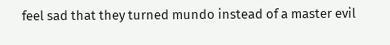feel sad that they turned mundo instead of a master evil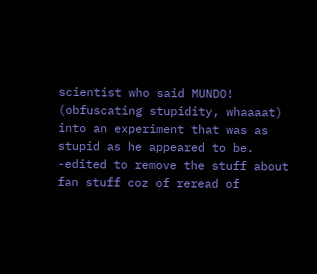scientist who said MUNDO! (obfuscating stupidity, whaaaat) into an experiment that was as stupid as he appeared to be. -edited to remove the stuff about fan stuff coz of reread of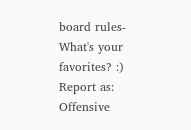board rules- What's your favorites? :)
Report as:
Offensive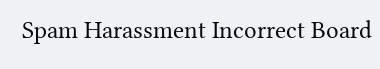Spam Harassment Incorrect Board